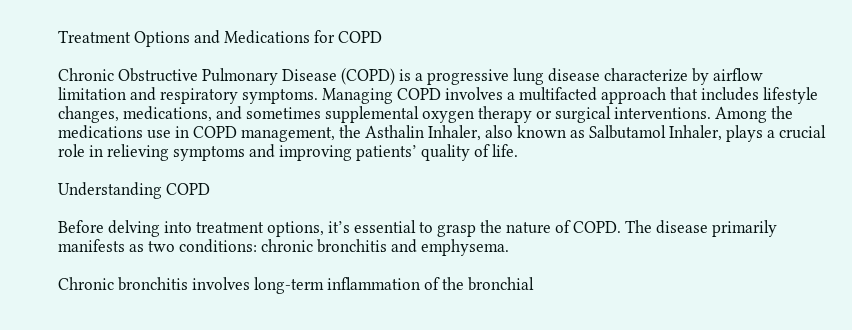Treatment Options and Medications for COPD

Chronic Obstructive Pulmonary Disease (COPD) is a progressive lung disease characterize by airflow limitation and respiratory symptoms. Managing COPD involves a multifacted approach that includes lifestyle changes, medications, and sometimes supplemental oxygen therapy or surgical interventions. Among the medications use in COPD management, the Asthalin Inhaler, also known as Salbutamol Inhaler, plays a crucial role in relieving symptoms and improving patients’ quality of life.

Understanding COPD

Before delving into treatment options, it’s essential to grasp the nature of COPD. The disease primarily manifests as two conditions: chronic bronchitis and emphysema.

Chronic bronchitis involves long-term inflammation of the bronchial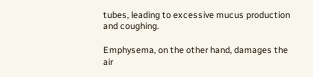tubes, leading to excessive mucus production and coughing.

Emphysema, on the other hand, damages the air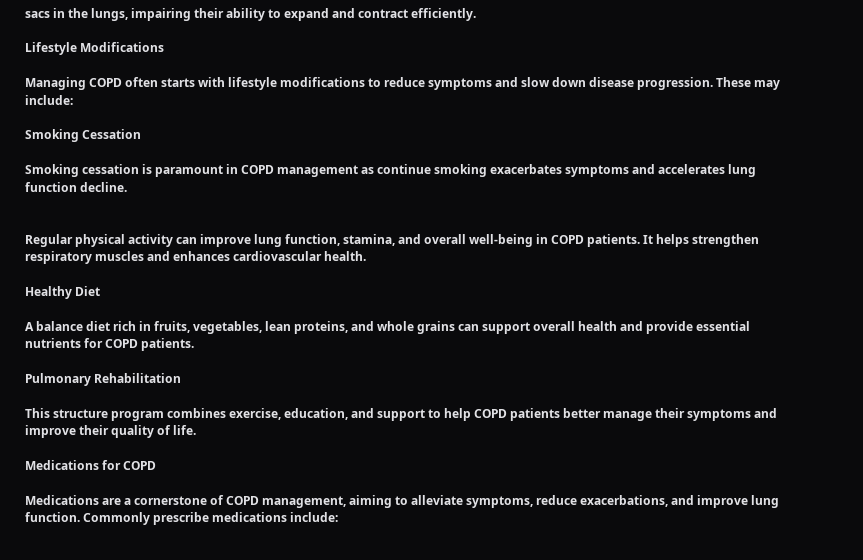sacs in the lungs, impairing their ability to expand and contract efficiently.

Lifestyle Modifications

Managing COPD often starts with lifestyle modifications to reduce symptoms and slow down disease progression. These may include:

Smoking Cessation

Smoking cessation is paramount in COPD management as continue smoking exacerbates symptoms and accelerates lung function decline.


Regular physical activity can improve lung function, stamina, and overall well-being in COPD patients. It helps strengthen respiratory muscles and enhances cardiovascular health.

Healthy Diet

A balance diet rich in fruits, vegetables, lean proteins, and whole grains can support overall health and provide essential nutrients for COPD patients.

Pulmonary Rehabilitation

This structure program combines exercise, education, and support to help COPD patients better manage their symptoms and improve their quality of life.

Medications for COPD

Medications are a cornerstone of COPD management, aiming to alleviate symptoms, reduce exacerbations, and improve lung function. Commonly prescribe medications include: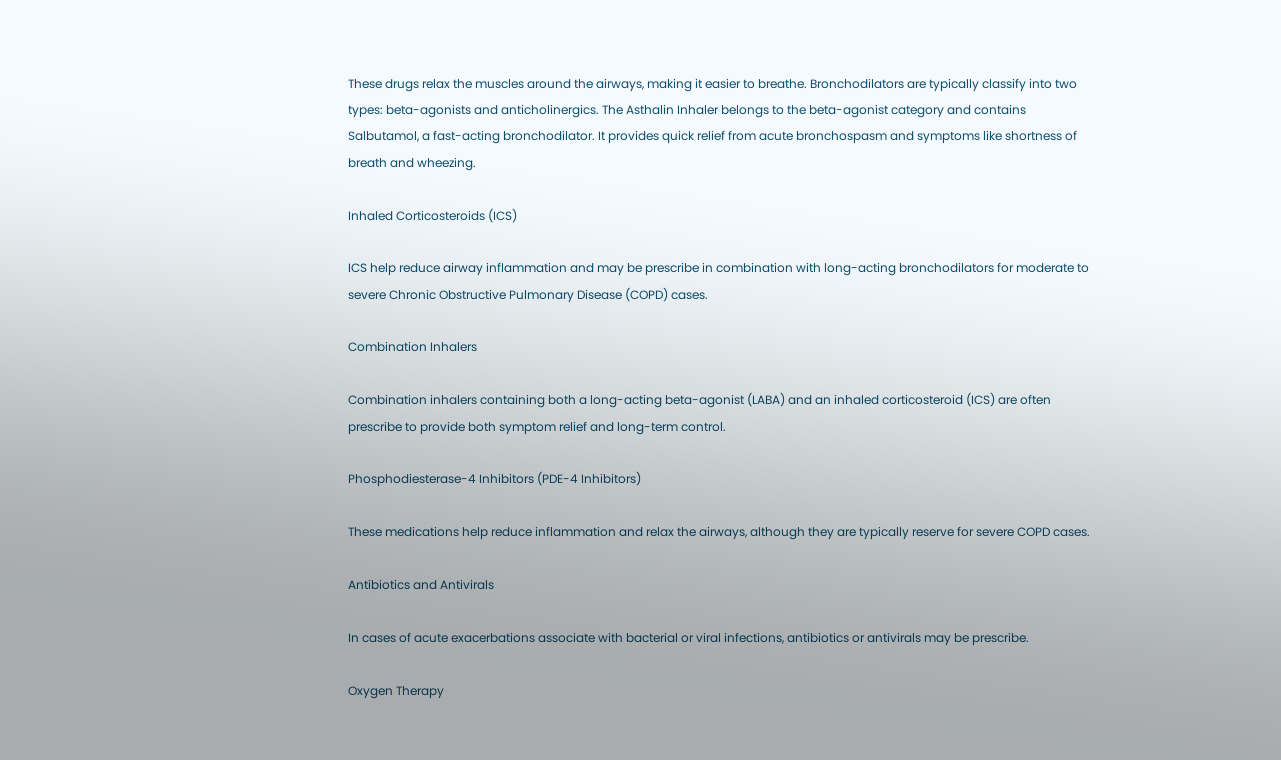These drugs relax the muscles around the airways, making it easier to breathe. Bronchodilators are typically classify into two types: beta-agonists and anticholinergics. The Asthalin Inhaler belongs to the beta-agonist category and contains Salbutamol, a fast-acting bronchodilator. It provides quick relief from acute bronchospasm and symptoms like shortness of breath and wheezing.

Inhaled Corticosteroids (ICS)

ICS help reduce airway inflammation and may be prescribe in combination with long-acting bronchodilators for moderate to severe Chronic Obstructive Pulmonary Disease (COPD) cases.

Combination Inhalers

Combination inhalers containing both a long-acting beta-agonist (LABA) and an inhaled corticosteroid (ICS) are often prescribe to provide both symptom relief and long-term control.

Phosphodiesterase-4 Inhibitors (PDE-4 Inhibitors)

These medications help reduce inflammation and relax the airways, although they are typically reserve for severe COPD cases.

Antibiotics and Antivirals

In cases of acute exacerbations associate with bacterial or viral infections, antibiotics or antivirals may be prescribe.

Oxygen Therapy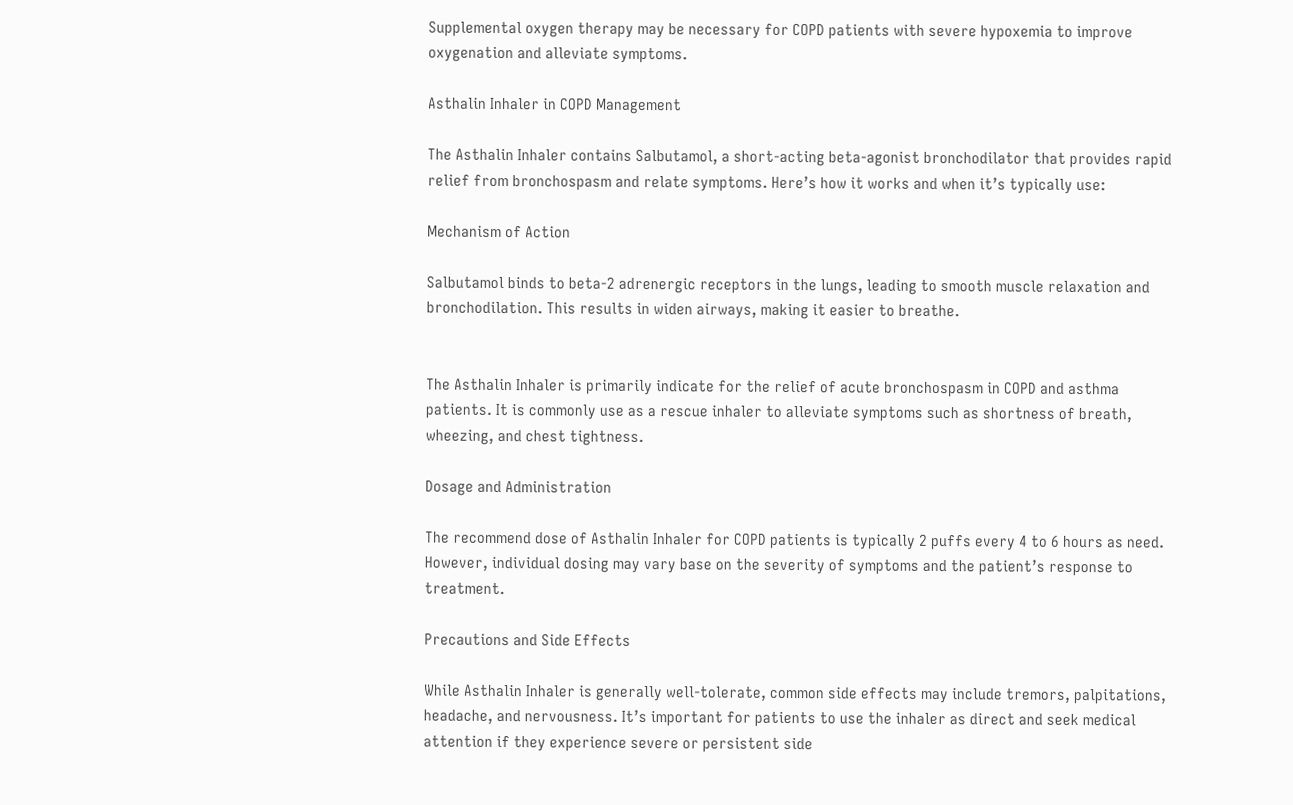Supplemental oxygen therapy may be necessary for COPD patients with severe hypoxemia to improve oxygenation and alleviate symptoms.

Asthalin Inhaler in COPD Management

The Asthalin Inhaler contains Salbutamol, a short-acting beta-agonist bronchodilator that provides rapid relief from bronchospasm and relate symptoms. Here’s how it works and when it’s typically use:

Mechanism of Action

Salbutamol binds to beta-2 adrenergic receptors in the lungs, leading to smooth muscle relaxation and bronchodilation. This results in widen airways, making it easier to breathe.


The Asthalin Inhaler is primarily indicate for the relief of acute bronchospasm in COPD and asthma patients. It is commonly use as a rescue inhaler to alleviate symptoms such as shortness of breath, wheezing, and chest tightness.

Dosage and Administration

The recommend dose of Asthalin Inhaler for COPD patients is typically 2 puffs every 4 to 6 hours as need. However, individual dosing may vary base on the severity of symptoms and the patient’s response to treatment.

Precautions and Side Effects

While Asthalin Inhaler is generally well-tolerate, common side effects may include tremors, palpitations, headache, and nervousness. It’s important for patients to use the inhaler as direct and seek medical attention if they experience severe or persistent side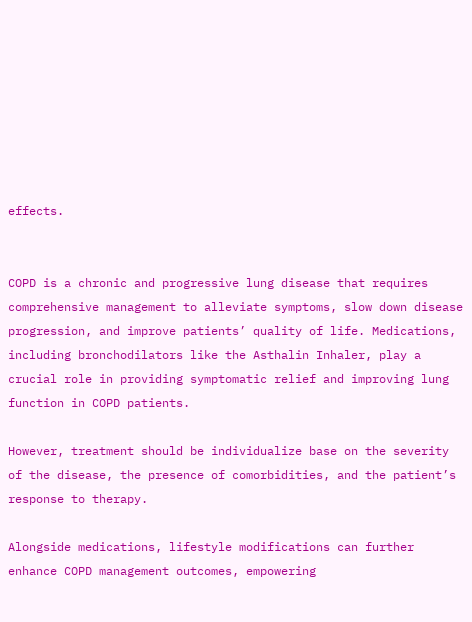effects.


COPD is a chronic and progressive lung disease that requires comprehensive management to alleviate symptoms, slow down disease progression, and improve patients’ quality of life. Medications, including bronchodilators like the Asthalin Inhaler, play a crucial role in providing symptomatic relief and improving lung function in COPD patients.

However, treatment should be individualize base on the severity of the disease, the presence of comorbidities, and the patient’s response to therapy.

Alongside medications, lifestyle modifications can further enhance COPD management outcomes, empowering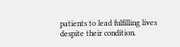patients to lead fulfilling lives despite their condition.